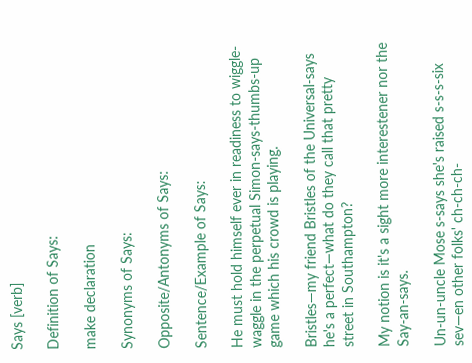Says [verb]

Definition of Says:

make declaration

Synonyms of Says:

Opposite/Antonyms of Says:

Sentence/Example of Says:

He must hold himself ever in readiness to wiggle-waggle in the perpetual Simon-says-thumbs-up game which his crowd is playing.

Bristles—my friend Bristles of the Universal-says he's a perfect—what do they call that pretty street in Southampton?

My notion is it's a sight more interestener nor the Say-an-says.

Un-un-uncle Mose s-says she's raised s-s-s-six sev—en other folks' ch-ch-ch-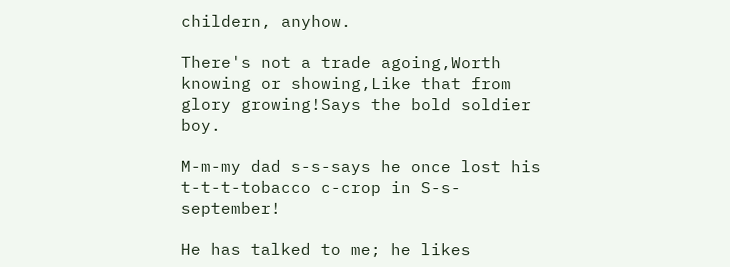childern, anyhow.

There's not a trade agoing,Worth knowing or showing,Like that from glory growing!Says the bold soldier boy.

M-m-my dad s-s-says he once lost his t-t-t-tobacco c-crop in S-s-september!

He has talked to me; he likes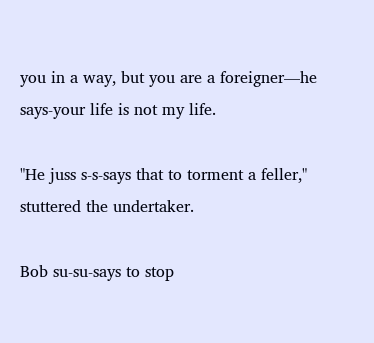you in a way, but you are a foreigner—he says-your life is not my life.

"He juss s-s-says that to torment a feller," stuttered the undertaker.

Bob su-su-says to stop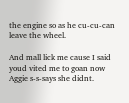the engine so as he cu-cu-can leave the wheel.

And mall lick me cause I said youd vited me to goan now Aggie s-s-says she didnt.